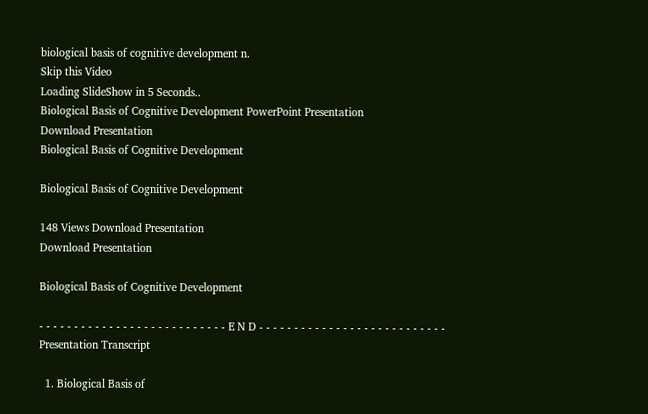biological basis of cognitive development n.
Skip this Video
Loading SlideShow in 5 Seconds..
Biological Basis of Cognitive Development PowerPoint Presentation
Download Presentation
Biological Basis of Cognitive Development

Biological Basis of Cognitive Development

148 Views Download Presentation
Download Presentation

Biological Basis of Cognitive Development

- - - - - - - - - - - - - - - - - - - - - - - - - - - E N D - - - - - - - - - - - - - - - - - - - - - - - - - - -
Presentation Transcript

  1. Biological Basis of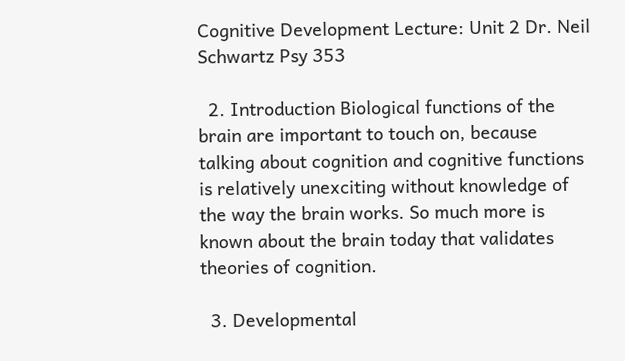Cognitive Development Lecture: Unit 2 Dr. Neil Schwartz Psy 353

  2. Introduction Biological functions of the brain are important to touch on, because talking about cognition and cognitive functions is relatively unexciting without knowledge of the way the brain works. So much more is known about the brain today that validates theories of cognition.

  3. Developmental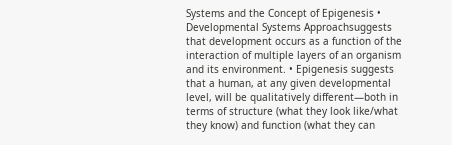Systems and the Concept of Epigenesis • Developmental Systems Approachsuggests that development occurs as a function of the interaction of multiple layers of an organism and its environment. • Epigenesis suggests that a human, at any given developmental level, will be qualitatively different—both in terms of structure (what they look like/what they know) and function (what they can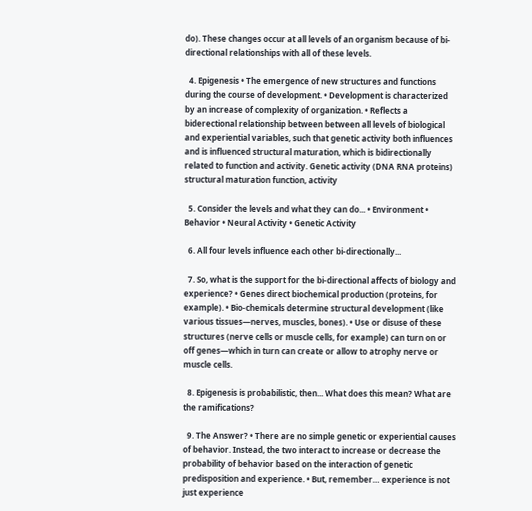do). These changes occur at all levels of an organism because of bi-directional relationships with all of these levels.

  4. Epigenesis • The emergence of new structures and functions during the course of development. • Development is characterized by an increase of complexity of organization. • Reflects a biderectional relationship between between all levels of biological and experiential variables, such that genetic activity both influences and is influenced structural maturation, which is bidirectionally related to function and activity. Genetic activity (DNA RNA proteins) structural maturation function, activity

  5. Consider the levels and what they can do... • Environment • Behavior • Neural Activity • Genetic Activity

  6. All four levels influence each other bi-directionally...

  7. So, what is the support for the bi-directional affects of biology and experience? • Genes direct biochemical production (proteins, for example). • Bio-chemicals determine structural development (like various tissues—nerves, muscles, bones). • Use or disuse of these structures (nerve cells or muscle cells, for example) can turn on or off genes—which in turn can create or allow to atrophy nerve or muscle cells.

  8. Epigenesis is probabilistic, then... What does this mean? What are the ramifications?

  9. The Answer? • There are no simple genetic or experiential causes of behavior. Instead, the two interact to increase or decrease the probability of behavior based on the interaction of genetic predisposition and experience. • But, remember… experience is not just experience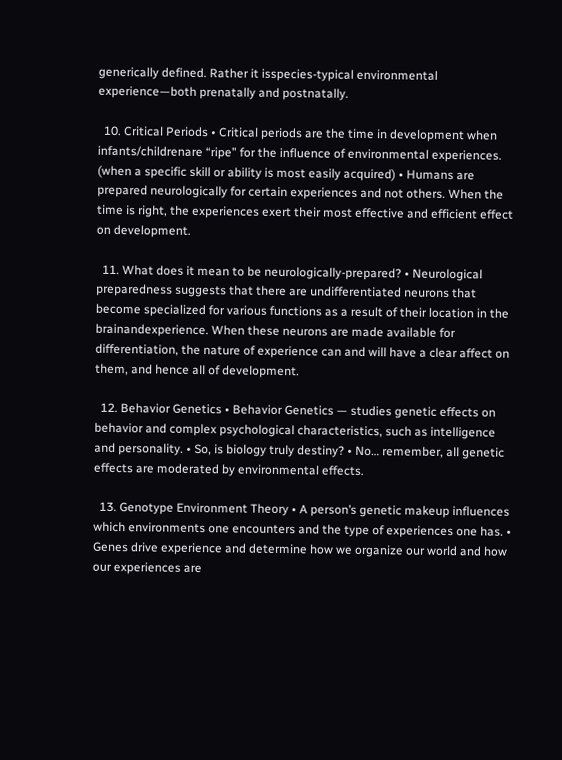generically defined. Rather it isspecies-typical environmental experience—both prenatally and postnatally.

  10. Critical Periods • Critical periods are the time in development when infants/childrenare “ripe” for the influence of environmental experiences. (when a specific skill or ability is most easily acquired) • Humans are prepared neurologically for certain experiences and not others. When the time is right, the experiences exert their most effective and efficient effect on development.

  11. What does it mean to be neurologically-prepared? • Neurological preparedness suggests that there are undifferentiated neurons that become specialized for various functions as a result of their location in the brainandexperience. When these neurons are made available for differentiation, the nature of experience can and will have a clear affect on them, and hence all of development.

  12. Behavior Genetics • Behavior Genetics — studies genetic effects on behavior and complex psychological characteristics, such as intelligence and personality. • So, is biology truly destiny? • No… remember, all genetic effects are moderated by environmental effects.

  13. Genotype Environment Theory • A person’s genetic makeup influences which environments one encounters and the type of experiences one has. • Genes drive experience and determine how we organize our world and how our experiences are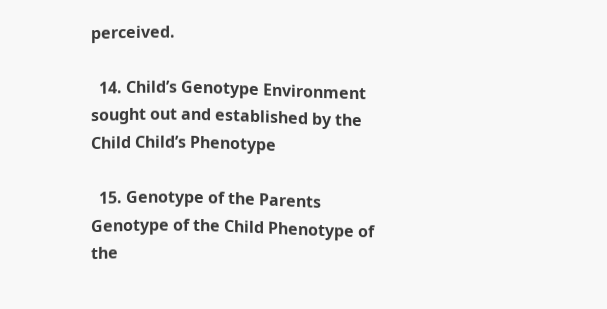perceived.

  14. Child’s Genotype Environment sought out and established by the Child Child’s Phenotype

  15. Genotype of the Parents Genotype of the Child Phenotype of the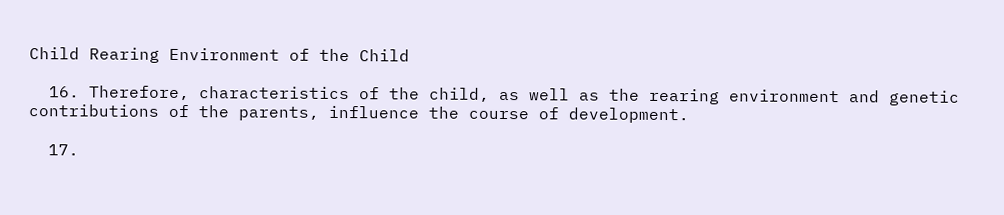Child Rearing Environment of the Child

  16. Therefore, characteristics of the child, as well as the rearing environment and genetic contributions of the parents, influence the course of development.

  17.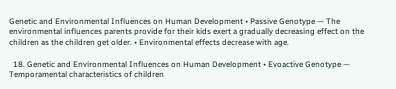Genetic and Environmental Influences on Human Development • Passive Genotype — The environmental influences parents provide for their kids exert a gradually decreasing effect on the children as the children get older. • Environmental effects decrease with age.

  18. Genetic and Environmental Influences on Human Development • Evoactive Genotype — Temporamental characteristics of children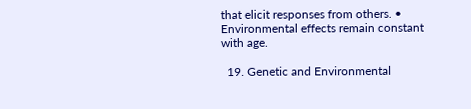that elicit responses from others. • Environmental effects remain constant with age.

  19. Genetic and Environmental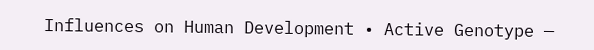Influences on Human Development • Active Genotype —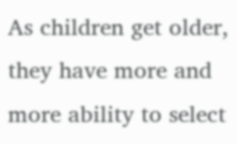As children get older, they have more and more ability to select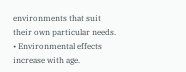environments that suit their own particular needs. • Environmental effects increase with age.